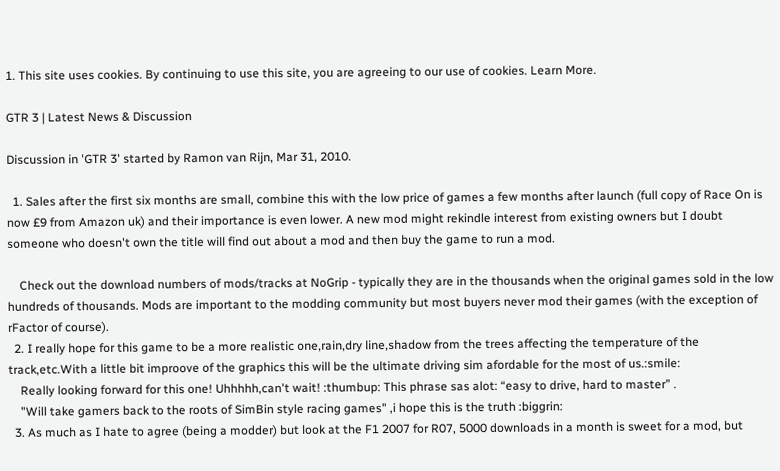1. This site uses cookies. By continuing to use this site, you are agreeing to our use of cookies. Learn More.

GTR 3 | Latest News & Discussion

Discussion in 'GTR 3' started by Ramon van Rijn, Mar 31, 2010.

  1. Sales after the first six months are small, combine this with the low price of games a few months after launch (full copy of Race On is now £9 from Amazon uk) and their importance is even lower. A new mod might rekindle interest from existing owners but I doubt someone who doesn't own the title will find out about a mod and then buy the game to run a mod.

    Check out the download numbers of mods/tracks at NoGrip - typically they are in the thousands when the original games sold in the low hundreds of thousands. Mods are important to the modding community but most buyers never mod their games (with the exception of rFactor of course).
  2. I really hope for this game to be a more realistic one,rain,dry line,shadow from the trees affecting the temperature of the track,etc.With a little bit improove of the graphics this will be the ultimate driving sim afordable for the most of us.:smile:
    Really looking forward for this one! Uhhhhh,can't wait! :thumbup: This phrase sas alot: “easy to drive, hard to master” .
    "Will take gamers back to the roots of SimBin style racing games" ,i hope this is the truth :biggrin:
  3. As much as I hate to agree (being a modder) but look at the F1 2007 for R07, 5000 downloads in a month is sweet for a mod, but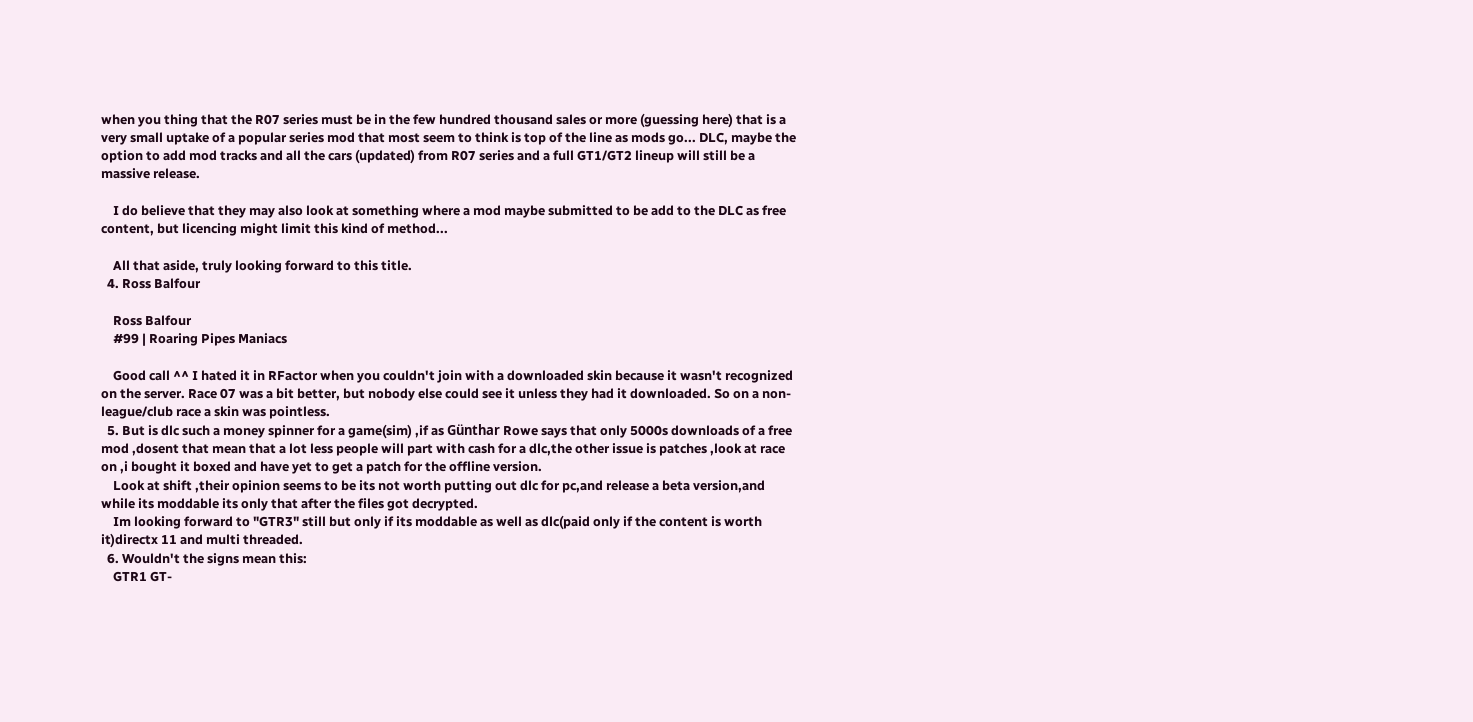when you thing that the R07 series must be in the few hundred thousand sales or more (guessing here) that is a very small uptake of a popular series mod that most seem to think is top of the line as mods go... DLC, maybe the option to add mod tracks and all the cars (updated) from R07 series and a full GT1/GT2 lineup will still be a massive release.

    I do believe that they may also look at something where a mod maybe submitted to be add to the DLC as free content, but licencing might limit this kind of method...

    All that aside, truly looking forward to this title.
  4. Ross Balfour

    Ross Balfour
    #99 | Roaring Pipes Maniacs

    Good call ^^ I hated it in RFactor when you couldn't join with a downloaded skin because it wasn't recognized on the server. Race 07 was a bit better, but nobody else could see it unless they had it downloaded. So on a non-league/club race a skin was pointless.
  5. But is dlc such a money spinner for a game(sim) ,if as Günthar Rowe says that only 5000s downloads of a free mod ,dosent that mean that a lot less people will part with cash for a dlc,the other issue is patches ,look at race on ,i bought it boxed and have yet to get a patch for the offline version.
    Look at shift ,their opinion seems to be its not worth putting out dlc for pc,and release a beta version,and while its moddable its only that after the files got decrypted.
    Im looking forward to "GTR3" still but only if its moddable as well as dlc(paid only if the content is worth it)directx 11 and multi threaded.
  6. Wouldn't the signs mean this:
    GTR1 GT-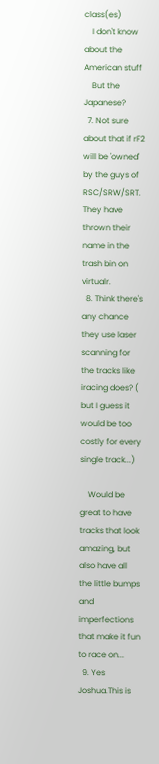class(es)
    I don't know about the American stuff
    But the Japanese?
  7. Not sure about that if rF2 will be 'owned' by the guys of RSC/SRW/SRT. They have thrown their name in the trash bin on virtualr.
  8. Think there's any chance they use laser scanning for the tracks like iracing does? ( but I guess it would be too costly for every single track...)

    Would be great to have tracks that look amazing, but also have all the little bumps and imperfections that make it fun to race on...
  9. Yes Joshua.This is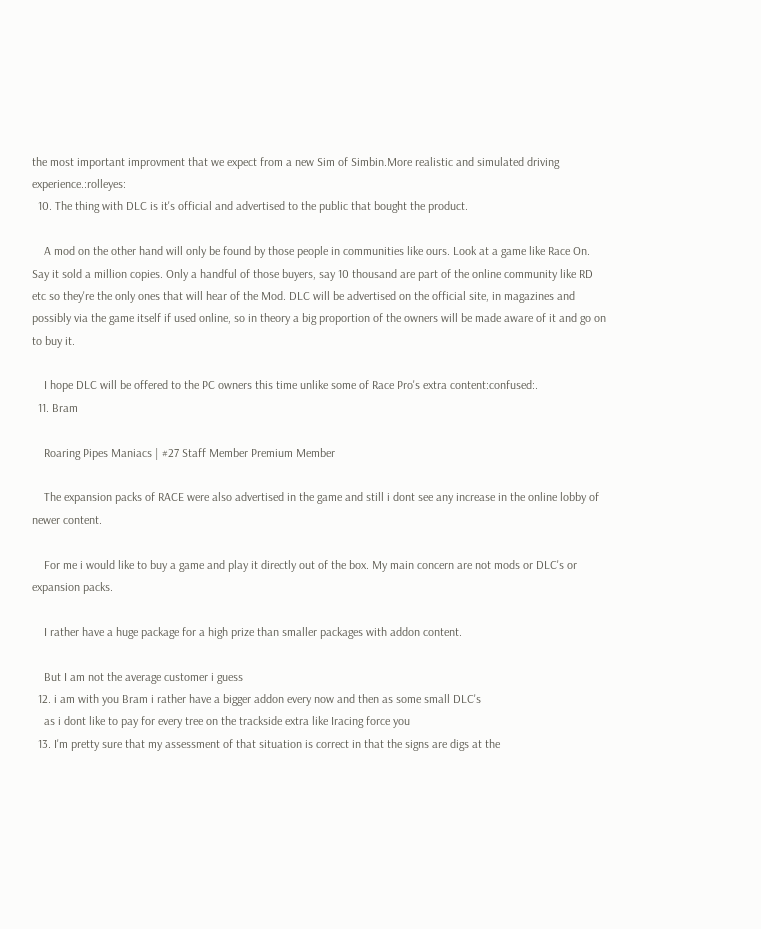the most important improvment that we expect from a new Sim of Simbin.More realistic and simulated driving experience.:rolleyes:
  10. The thing with DLC is it's official and advertised to the public that bought the product.

    A mod on the other hand will only be found by those people in communities like ours. Look at a game like Race On. Say it sold a million copies. Only a handful of those buyers, say 10 thousand are part of the online community like RD etc so they're the only ones that will hear of the Mod. DLC will be advertised on the official site, in magazines and possibly via the game itself if used online, so in theory a big proportion of the owners will be made aware of it and go on to buy it.

    I hope DLC will be offered to the PC owners this time unlike some of Race Pro's extra content:confused:.
  11. Bram

    Roaring Pipes Maniacs | #27 Staff Member Premium Member

    The expansion packs of RACE were also advertised in the game and still i dont see any increase in the online lobby of newer content.

    For me i would like to buy a game and play it directly out of the box. My main concern are not mods or DLC's or expansion packs.

    I rather have a huge package for a high prize than smaller packages with addon content.

    But I am not the average customer i guess
  12. i am with you Bram i rather have a bigger addon every now and then as some small DLC's
    as i dont like to pay for every tree on the trackside extra like Iracing force you
  13. I'm pretty sure that my assessment of that situation is correct in that the signs are digs at the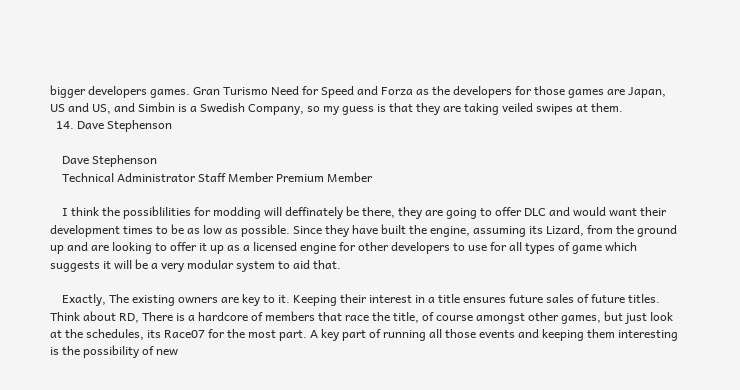bigger developers games. Gran Turismo Need for Speed and Forza as the developers for those games are Japan, US and US, and Simbin is a Swedish Company, so my guess is that they are taking veiled swipes at them.
  14. Dave Stephenson

    Dave Stephenson
    Technical Administrator Staff Member Premium Member

    I think the possiblilities for modding will deffinately be there, they are going to offer DLC and would want their development times to be as low as possible. Since they have built the engine, assuming its Lizard, from the ground up and are looking to offer it up as a licensed engine for other developers to use for all types of game which suggests it will be a very modular system to aid that.

    Exactly, The existing owners are key to it. Keeping their interest in a title ensures future sales of future titles. Think about RD, There is a hardcore of members that race the title, of course amongst other games, but just look at the schedules, its Race07 for the most part. A key part of running all those events and keeping them interesting is the possibility of new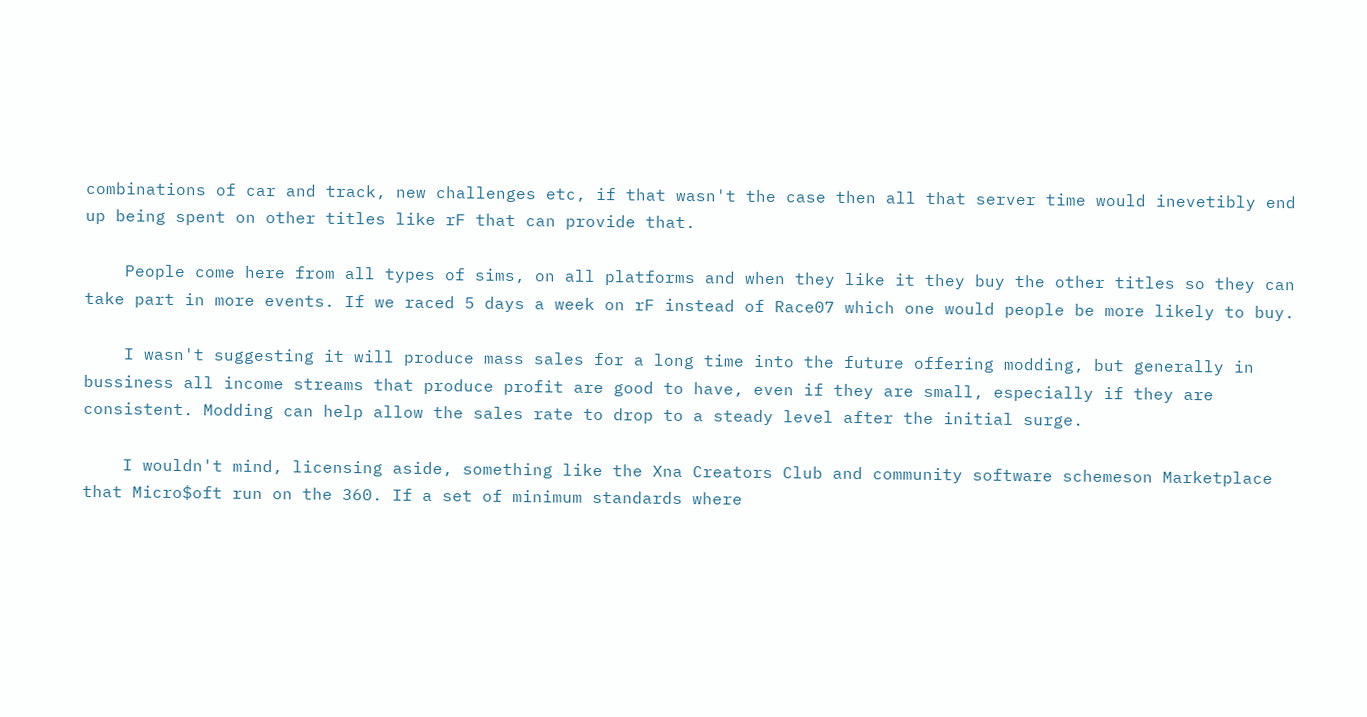combinations of car and track, new challenges etc, if that wasn't the case then all that server time would inevetibly end up being spent on other titles like rF that can provide that.

    People come here from all types of sims, on all platforms and when they like it they buy the other titles so they can take part in more events. If we raced 5 days a week on rF instead of Race07 which one would people be more likely to buy.

    I wasn't suggesting it will produce mass sales for a long time into the future offering modding, but generally in bussiness all income streams that produce profit are good to have, even if they are small, especially if they are consistent. Modding can help allow the sales rate to drop to a steady level after the initial surge.

    I wouldn't mind, licensing aside, something like the Xna Creators Club and community software schemeson Marketplace that Micro$oft run on the 360. If a set of minimum standards where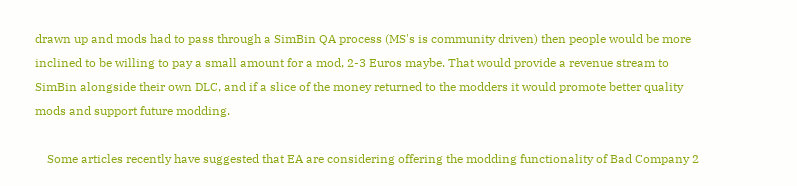drawn up and mods had to pass through a SimBin QA process (MS's is community driven) then people would be more inclined to be willing to pay a small amount for a mod, 2-3 Euros maybe. That would provide a revenue stream to SimBin alongside their own DLC, and if a slice of the money returned to the modders it would promote better quality mods and support future modding.

    Some articles recently have suggested that EA are considering offering the modding functionality of Bad Company 2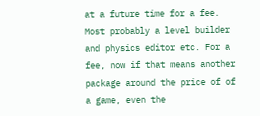at a future time for a fee. Most probably a level builder and physics editor etc. For a fee, now if that means another package around the price of of a game, even the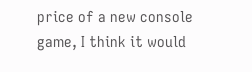price of a new console game, I think it would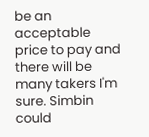be an acceptable price to pay and there will be many takers I'm sure. Simbin could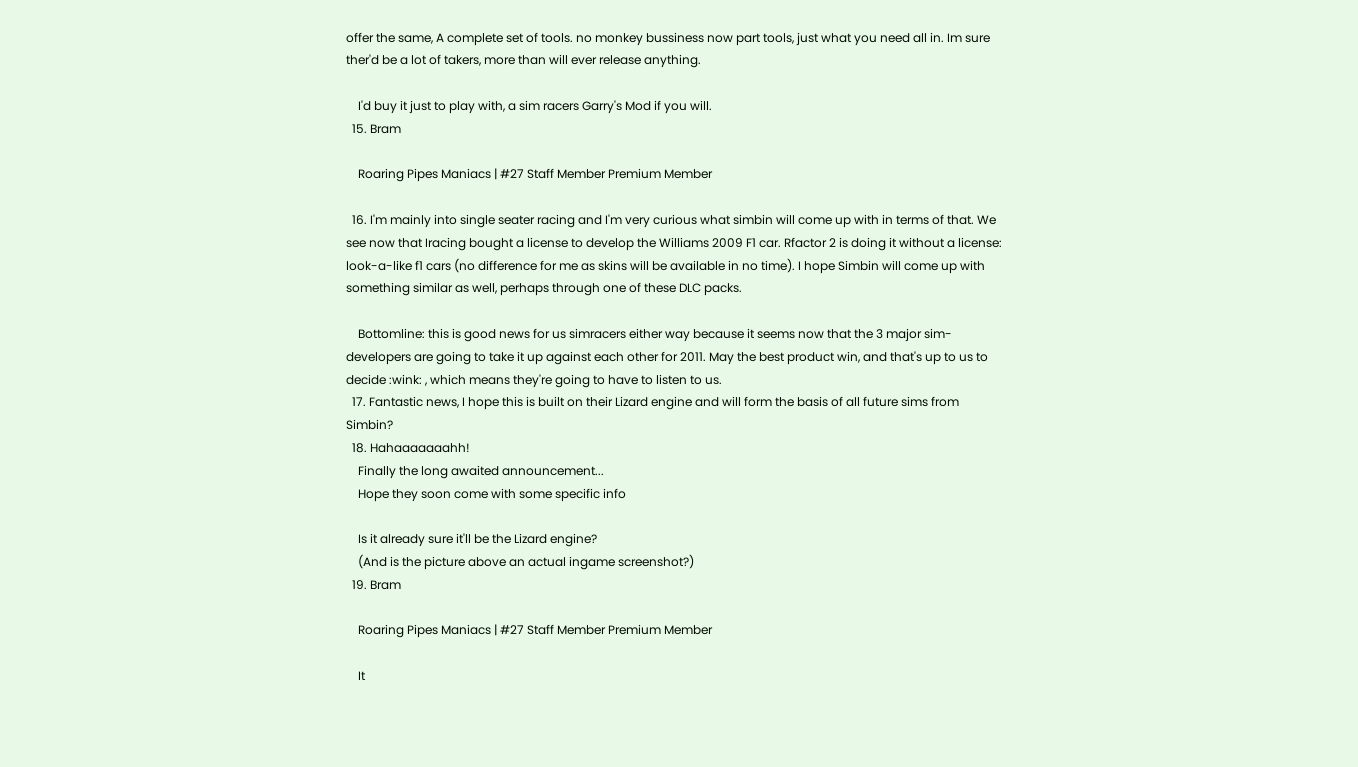offer the same, A complete set of tools. no monkey bussiness now part tools, just what you need all in. Im sure ther'd be a lot of takers, more than will ever release anything.

    I'd buy it just to play with, a sim racers Garry's Mod if you will.
  15. Bram

    Roaring Pipes Maniacs | #27 Staff Member Premium Member

  16. I'm mainly into single seater racing and I'm very curious what simbin will come up with in terms of that. We see now that Iracing bought a license to develop the Williams 2009 F1 car. Rfactor 2 is doing it without a license: look-a-like f1 cars (no difference for me as skins will be available in no time). I hope Simbin will come up with something similar as well, perhaps through one of these DLC packs.

    Bottomline: this is good news for us simracers either way because it seems now that the 3 major sim-developers are going to take it up against each other for 2011. May the best product win, and that's up to us to decide :wink: , which means they're going to have to listen to us.
  17. Fantastic news, I hope this is built on their Lizard engine and will form the basis of all future sims from Simbin?
  18. Hahaaaaaaahh!
    Finally the long awaited announcement...
    Hope they soon come with some specific info

    Is it already sure it'll be the Lizard engine?
    (And is the picture above an actual ingame screenshot?)
  19. Bram

    Roaring Pipes Maniacs | #27 Staff Member Premium Member

    It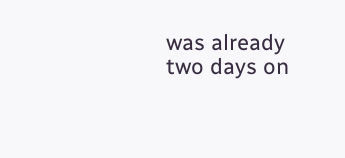was already two days on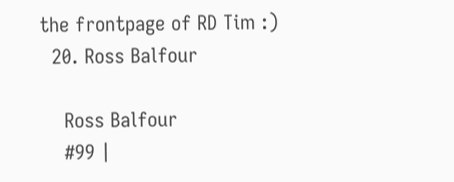the frontpage of RD Tim :)
  20. Ross Balfour

    Ross Balfour
    #99 |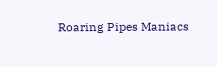Roaring Pipes Maniacs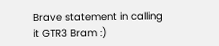Brave statement in calling it GTR3 Bram :)